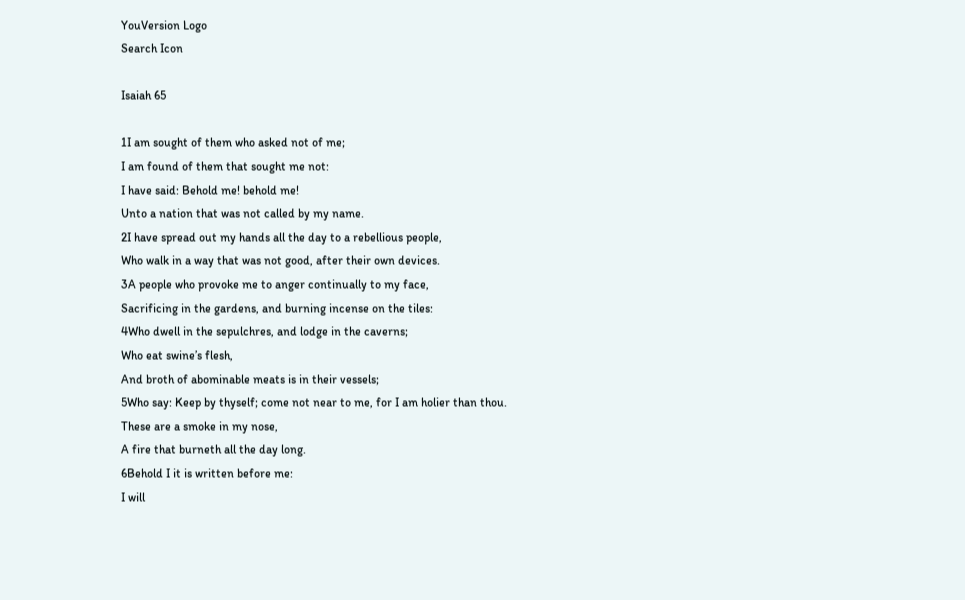YouVersion Logo
Search Icon

Isaiah 65

1I am sought of them who asked not of me;
I am found of them that sought me not:
I have said: Behold me! behold me!
Unto a nation that was not called by my name.
2I have spread out my hands all the day to a rebellious people,
Who walk in a way that was not good, after their own devices.
3A people who provoke me to anger continually to my face,
Sacrificing in the gardens, and burning incense on the tiles:
4Who dwell in the sepulchres, and lodge in the caverns;
Who eat swine’s flesh,
And broth of abominable meats is in their vessels;
5Who say: Keep by thyself; come not near to me, for I am holier than thou.
These are a smoke in my nose,
A fire that burneth all the day long.
6Behold I it is written before me:
I will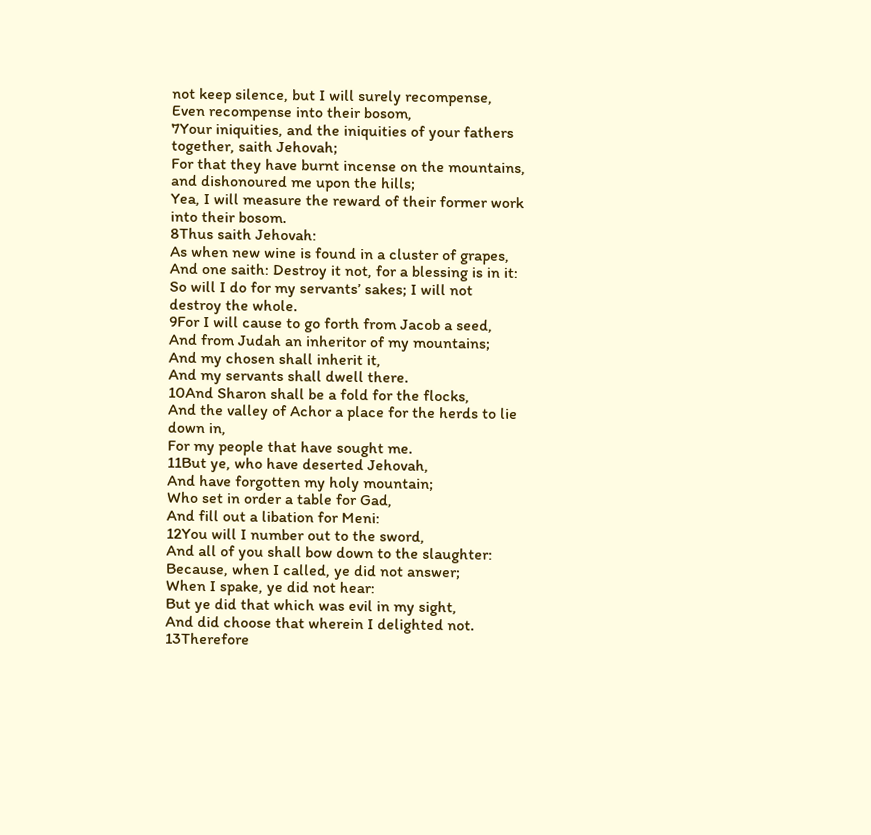not keep silence, but I will surely recompense,
Even recompense into their bosom,
7Your iniquities, and the iniquities of your fathers together, saith Jehovah;
For that they have burnt incense on the mountains, and dishonoured me upon the hills;
Yea, I will measure the reward of their former work into their bosom.
8Thus saith Jehovah:
As when new wine is found in a cluster of grapes,
And one saith: Destroy it not, for a blessing is in it:
So will I do for my servants’ sakes; I will not destroy the whole.
9For I will cause to go forth from Jacob a seed,
And from Judah an inheritor of my mountains;
And my chosen shall inherit it,
And my servants shall dwell there.
10And Sharon shall be a fold for the flocks,
And the valley of Achor a place for the herds to lie down in,
For my people that have sought me.
11But ye, who have deserted Jehovah,
And have forgotten my holy mountain;
Who set in order a table for Gad,
And fill out a libation for Meni:
12You will I number out to the sword,
And all of you shall bow down to the slaughter:
Because, when I called, ye did not answer;
When I spake, ye did not hear:
But ye did that which was evil in my sight,
And did choose that wherein I delighted not.
13Therefore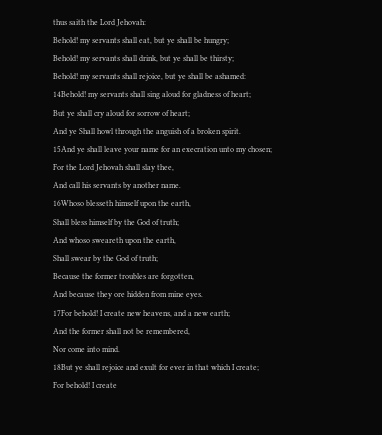thus saith the Lord Jehovah:
Behold! my servants shall eat, but ye shall be hungry;
Behold! my servants shall drink, but ye shall be thirsty;
Behold! my servants shall rejoice, but ye shall be ashamed:
14Behold! my servants shall sing aloud for gladness of heart;
But ye shall cry aloud for sorrow of heart;
And ye Shall howl through the anguish of a broken spirit.
15And ye shall leave your name for an execration unto my chosen;
For the Lord Jehovah shall slay thee,
And call his servants by another name.
16Whoso blesseth himself upon the earth,
Shall bless himself by the God of truth;
And whoso sweareth upon the earth,
Shall swear by the God of truth;
Because the former troubles are forgotten,
And because they ore hidden from mine eyes.
17For behold! I create new heavens, and a new earth;
And the former shall not be remembered,
Nor come into mind.
18But ye shall rejoice and exult for ever in that which I create;
For behold! I create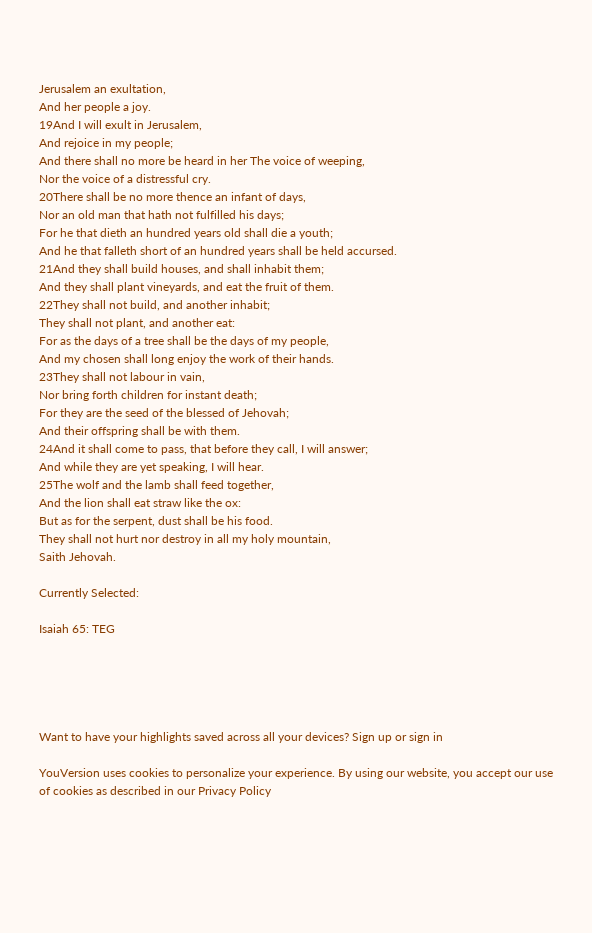Jerusalem an exultation,
And her people a joy.
19And I will exult in Jerusalem,
And rejoice in my people;
And there shall no more be heard in her The voice of weeping,
Nor the voice of a distressful cry.
20There shall be no more thence an infant of days,
Nor an old man that hath not fulfilled his days;
For he that dieth an hundred years old shall die a youth;
And he that falleth short of an hundred years shall be held accursed.
21And they shall build houses, and shall inhabit them;
And they shall plant vineyards, and eat the fruit of them.
22They shall not build, and another inhabit;
They shall not plant, and another eat:
For as the days of a tree shall be the days of my people,
And my chosen shall long enjoy the work of their hands.
23They shall not labour in vain,
Nor bring forth children for instant death;
For they are the seed of the blessed of Jehovah;
And their offspring shall be with them.
24And it shall come to pass, that before they call, I will answer;
And while they are yet speaking, I will hear.
25The wolf and the lamb shall feed together,
And the lion shall eat straw like the ox:
But as for the serpent, dust shall be his food.
They shall not hurt nor destroy in all my holy mountain,
Saith Jehovah.

Currently Selected:

Isaiah 65: TEG





Want to have your highlights saved across all your devices? Sign up or sign in

YouVersion uses cookies to personalize your experience. By using our website, you accept our use of cookies as described in our Privacy Policy